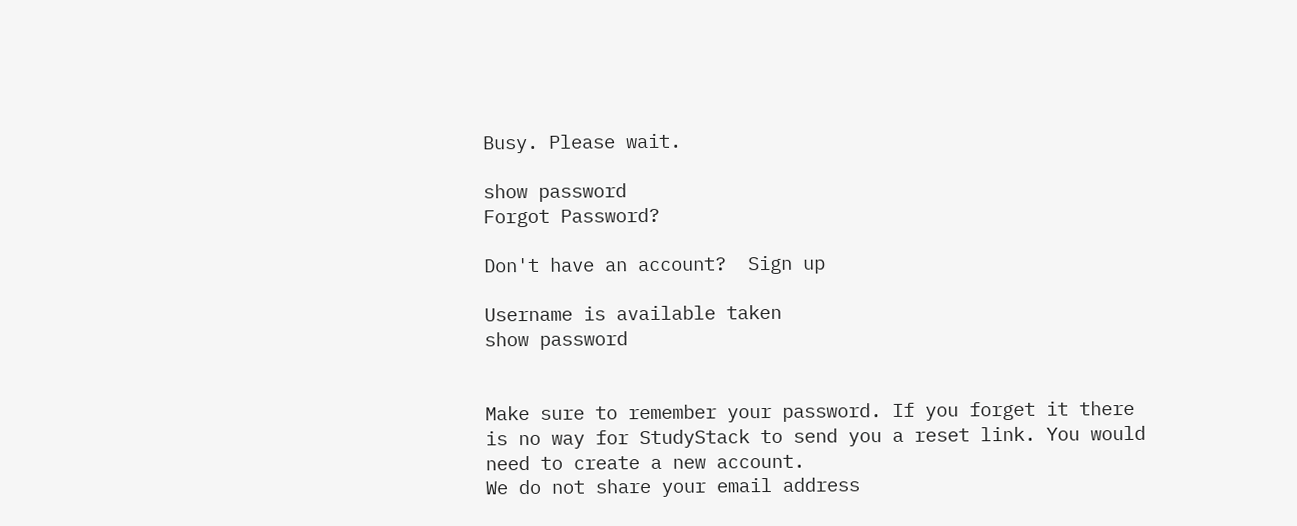Busy. Please wait.

show password
Forgot Password?

Don't have an account?  Sign up

Username is available taken
show password


Make sure to remember your password. If you forget it there is no way for StudyStack to send you a reset link. You would need to create a new account.
We do not share your email address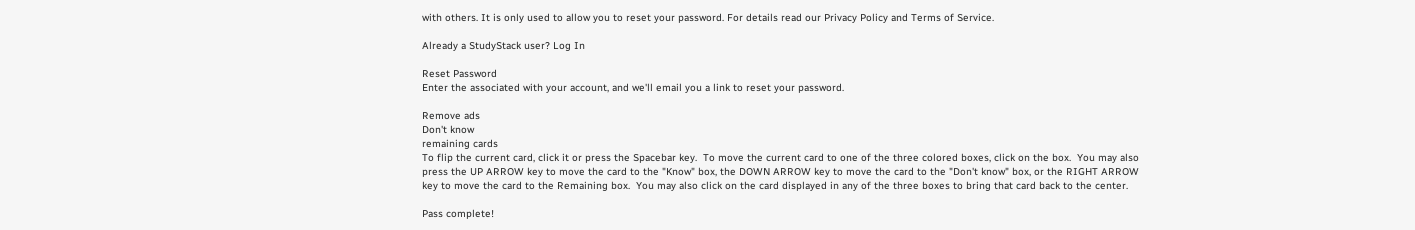with others. It is only used to allow you to reset your password. For details read our Privacy Policy and Terms of Service.

Already a StudyStack user? Log In

Reset Password
Enter the associated with your account, and we'll email you a link to reset your password.

Remove ads
Don't know
remaining cards
To flip the current card, click it or press the Spacebar key.  To move the current card to one of the three colored boxes, click on the box.  You may also press the UP ARROW key to move the card to the "Know" box, the DOWN ARROW key to move the card to the "Don't know" box, or the RIGHT ARROW key to move the card to the Remaining box.  You may also click on the card displayed in any of the three boxes to bring that card back to the center.

Pass complete!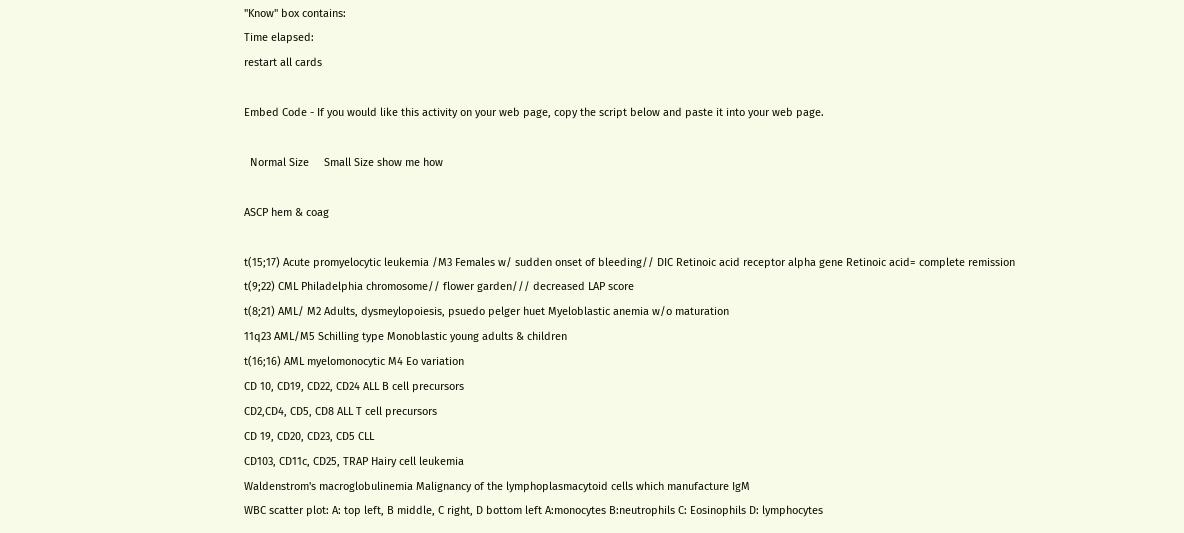"Know" box contains:
Time elapsed:
restart all cards

Embed Code - If you would like this activity on your web page, copy the script below and paste it into your web page.

  Normal Size     Small Size show me how

ASCP hem & coag

t(15;17) Acute promyelocytic leukemia /M3 Females w/ sudden onset of bleeding// DIC Retinoic acid receptor alpha gene Retinoic acid= complete remission
t(9;22) CML Philadelphia chromosome// flower garden/// decreased LAP score
t(8;21) AML/ M2 Adults, dysmeylopoiesis, psuedo pelger huet Myeloblastic anemia w/o maturation
11q23 AML/M5 Schilling type Monoblastic young adults & children
t(16;16) AML myelomonocytic M4 Eo variation
CD 10, CD19, CD22, CD24 ALL B cell precursors
CD2,CD4, CD5, CD8 ALL T cell precursors
CD 19, CD20, CD23, CD5 CLL
CD103, CD11c, CD25, TRAP Hairy cell leukemia
Waldenstrom's macroglobulinemia Malignancy of the lymphoplasmacytoid cells which manufacture IgM
WBC scatter plot: A: top left, B middle, C right, D bottom left A:monocytes B:neutrophils C: Eosinophils D: lymphocytes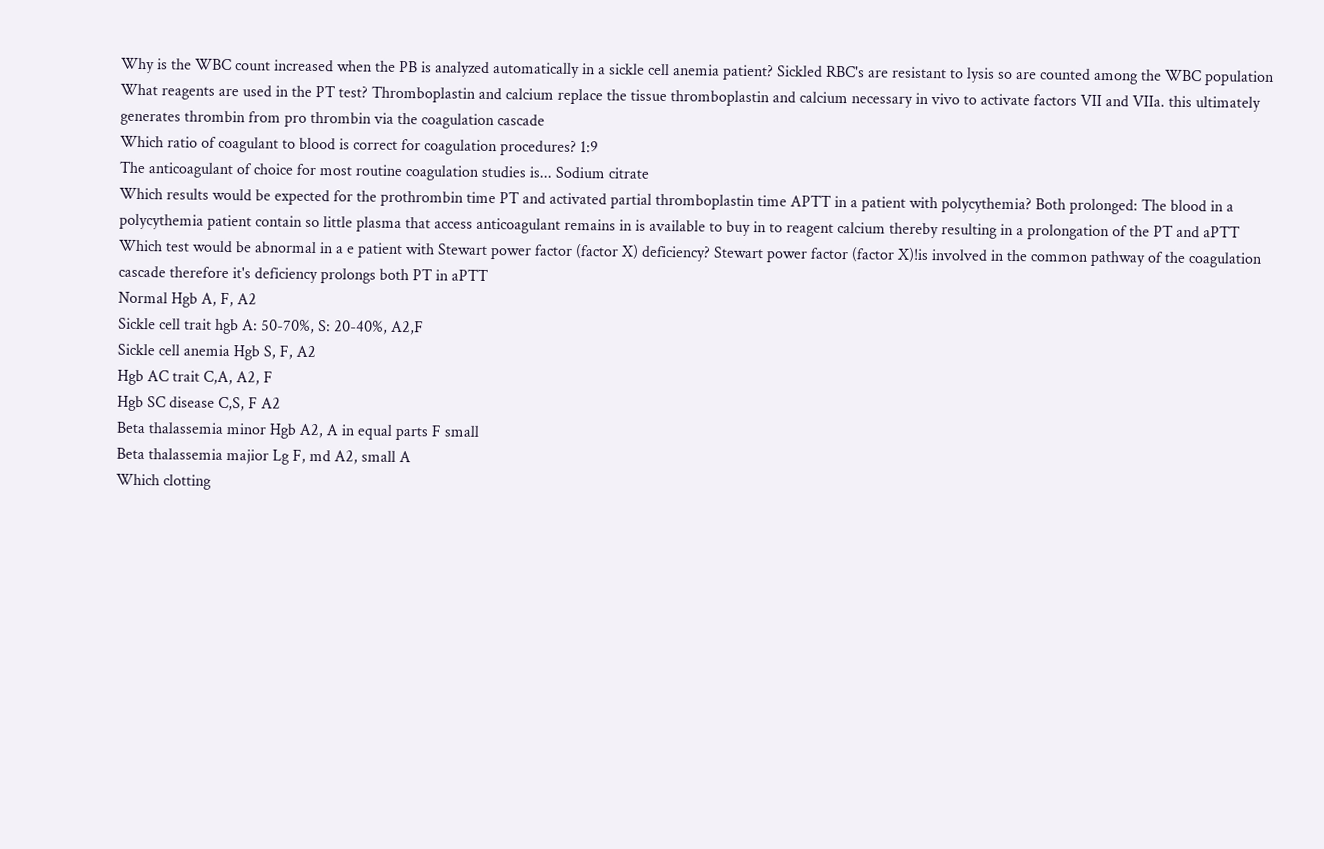Why is the WBC count increased when the PB is analyzed automatically in a sickle cell anemia patient? Sickled RBC's are resistant to lysis so are counted among the WBC population
What reagents are used in the PT test? Thromboplastin and calcium replace the tissue thromboplastin and calcium necessary in vivo to activate factors VII and VIIa. this ultimately generates thrombin from pro thrombin via the coagulation cascade
Which ratio of coagulant to blood is correct for coagulation procedures? 1:9
The anticoagulant of choice for most routine coagulation studies is... Sodium citrate
Which results would be expected for the prothrombin time PT and activated partial thromboplastin time APTT in a patient with polycythemia? Both prolonged: The blood in a polycythemia patient contain so little plasma that access anticoagulant remains in is available to buy in to reagent calcium thereby resulting in a prolongation of the PT and aPTT
Which test would be abnormal in a e patient with Stewart power factor (factor X) deficiency? Stewart power factor (factor X)!is involved in the common pathway of the coagulation cascade therefore it's deficiency prolongs both PT in aPTT
Normal Hgb A, F, A2
Sickle cell trait hgb A: 50-70%, S: 20-40%, A2,F
Sickle cell anemia Hgb S, F, A2
Hgb AC trait C,A, A2, F
Hgb SC disease C,S, F A2
Beta thalassemia minor Hgb A2, A in equal parts F small
Beta thalassemia majior Lg F, md A2, small A
Which clotting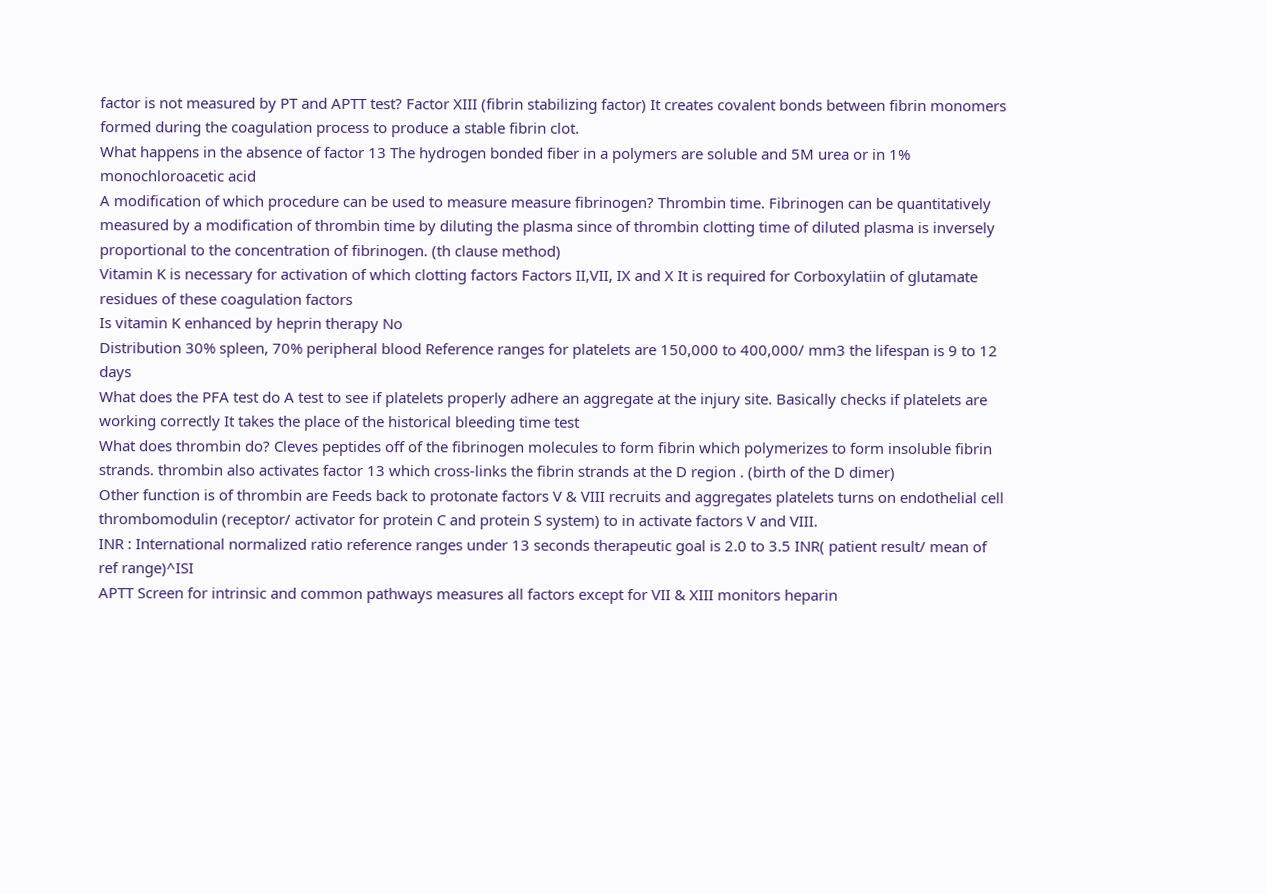factor is not measured by PT and APTT test? Factor XIII (fibrin stabilizing factor) It creates covalent bonds between fibrin monomers formed during the coagulation process to produce a stable fibrin clot.
What happens in the absence of factor 13 The hydrogen bonded fiber in a polymers are soluble and 5M urea or in 1% monochloroacetic acid
A modification of which procedure can be used to measure measure fibrinogen? Thrombin time. Fibrinogen can be quantitatively measured by a modification of thrombin time by diluting the plasma since of thrombin clotting time of diluted plasma is inversely proportional to the concentration of fibrinogen. (th clause method)
Vitamin K is necessary for activation of which clotting factors Factors II,VII, IX and X It is required for Corboxylatiin of glutamate residues of these coagulation factors
Is vitamin K enhanced by heprin therapy No
Distribution 30% spleen, 70% peripheral blood Reference ranges for platelets are 150,000 to 400,000/ mm3 the lifespan is 9 to 12 days
What does the PFA test do A test to see if platelets properly adhere an aggregate at the injury site. Basically checks if platelets are working correctly It takes the place of the historical bleeding time test
What does thrombin do? Cleves peptides off of the fibrinogen molecules to form fibrin which polymerizes to form insoluble fibrin strands. thrombin also activates factor 13 which cross-links the fibrin strands at the D region . (birth of the D dimer)
Other function is of thrombin are Feeds back to protonate factors V & VIII recruits and aggregates platelets turns on endothelial cell thrombomodulin (receptor/ activator for protein C and protein S system) to in activate factors V and VIII.
INR : International normalized ratio reference ranges under 13 seconds therapeutic goal is 2.0 to 3.5 INR( patient result/ mean of ref range)^ISI
APTT Screen for intrinsic and common pathways measures all factors except for VII & XIII monitors heparin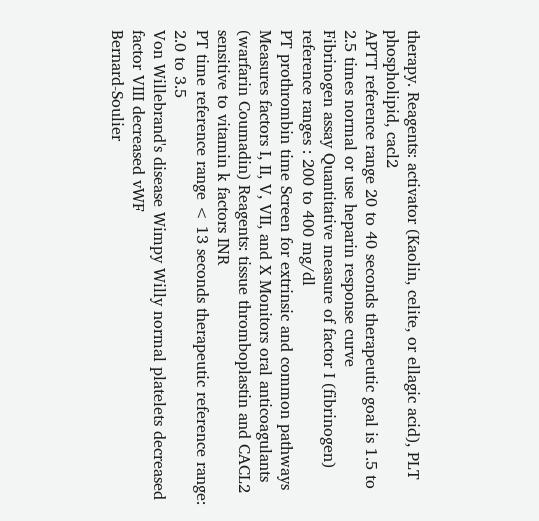therapy. Reagents: activator (Kaolin, celite, or ellagic acid), PLT phospholipid, cacl2
APTT reference range 20 to 40 seconds therapeutic goal is 1.5 to 2.5 times normal or use heparin response curve
Fibrinogen assay Quantitative measure of factor I (fibrinogen) reference ranges : 200 to 400 mg/dl
PT prothrombin time Screen for extrinsic and common pathways Measures factors I, II, V, VII, and X Monitors oral anticoagulants (warfarin Coumadin) Reagents: tissue thromboplastin and CACL2 sensitive to vitamin k factors INR
PT time reference range < 13 seconds therapeutic reference range: 2.0 to 3.5
Von Willebrand's disease Wimpy Willy normal platelets decreased factor VIII decreased vWF
Bernard-Soulier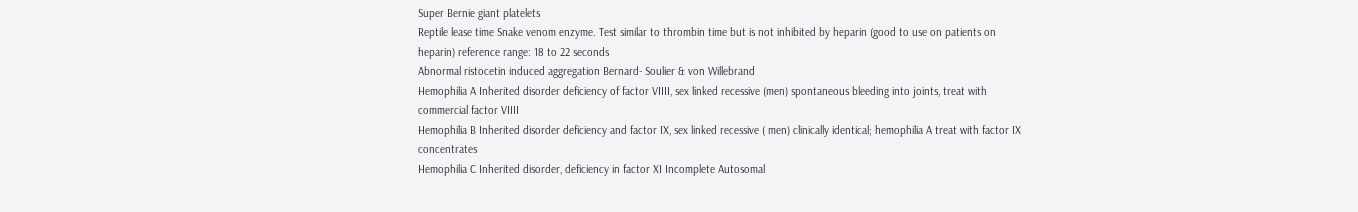Super Bernie giant platelets
Reptile lease time Snake venom enzyme. Test similar to thrombin time but is not inhibited by heparin (good to use on patients on heparin) reference range: 18 to 22 seconds
Abnormal ristocetin induced aggregation Bernard- Soulier & von Willebrand
Hemophilia A Inherited disorder deficiency of factor VIIII, sex linked recessive (men) spontaneous bleeding into joints, treat with commercial factor VIIII
Hemophilia B Inherited disorder deficiency and factor IX, sex linked recessive ( men) clinically identical; hemophilia A treat with factor IX concentrates
Hemophilia C Inherited disorder, deficiency in factor XI Incomplete Autosomal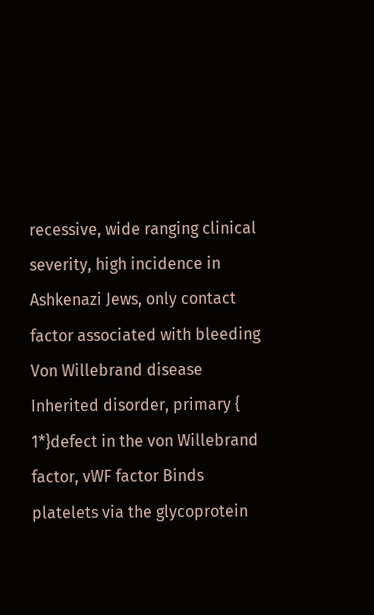recessive, wide ranging clinical severity, high incidence in Ashkenazi Jews, only contact factor associated with bleeding
Von Willebrand disease Inherited disorder, primary { 1*}defect in the von Willebrand factor, vWF factor Binds platelets via the glycoprotein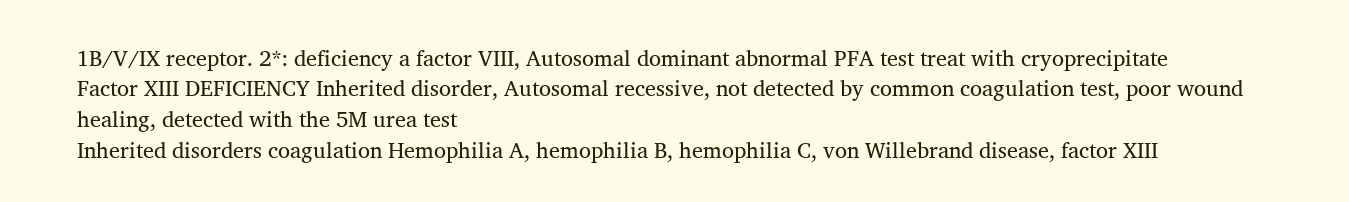1B/V/IX receptor. 2*: deficiency a factor VIII, Autosomal dominant abnormal PFA test treat with cryoprecipitate
Factor XIII DEFICIENCY Inherited disorder, Autosomal recessive, not detected by common coagulation test, poor wound healing, detected with the 5M urea test
Inherited disorders coagulation Hemophilia A, hemophilia B, hemophilia C, von Willebrand disease, factor XIII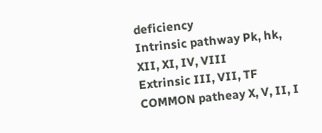deficiency
Intrinsic pathway Pk, hk, XII, XI, IV, VIII
Extrinsic III, VII, TF
COMMON patheay X, V, II, I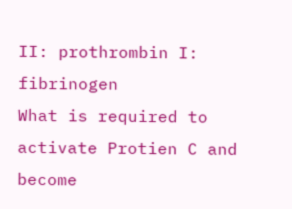II: prothrombin I: fibrinogen
What is required to activate Protien C and become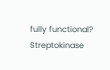fully functional? Streptokinase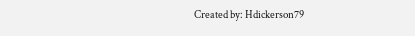Created by: Hdickerson79